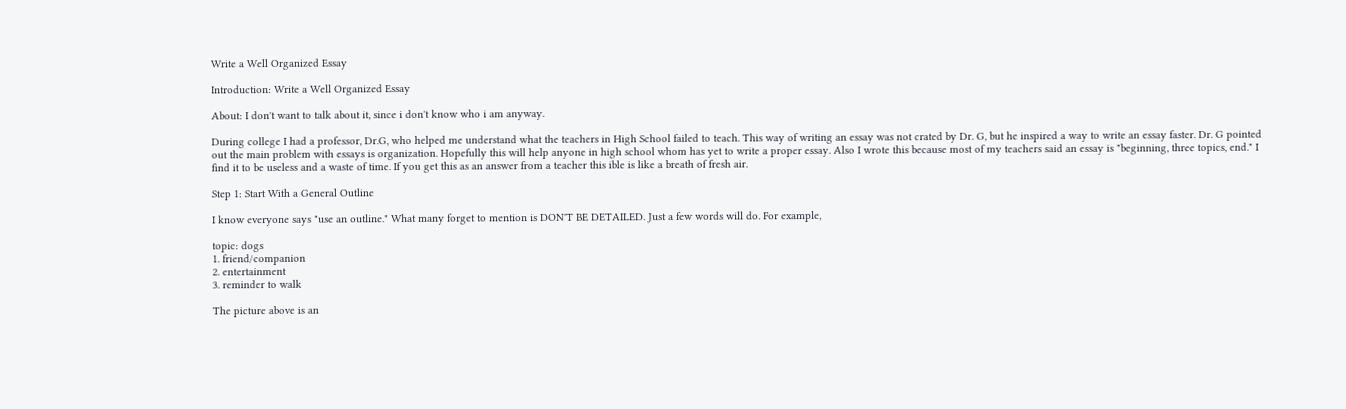Write a Well Organized Essay

Introduction: Write a Well Organized Essay

About: I don't want to talk about it, since i don't know who i am anyway.

During college I had a professor, Dr.G, who helped me understand what the teachers in High School failed to teach. This way of writing an essay was not crated by Dr. G, but he inspired a way to write an essay faster. Dr. G pointed out the main problem with essays is organization. Hopefully this will help anyone in high school whom has yet to write a proper essay. Also I wrote this because most of my teachers said an essay is "beginning, three topics, end." I find it to be useless and a waste of time. If you get this as an answer from a teacher this ible is like a breath of fresh air.

Step 1: Start With a General Outline

I know everyone says "use an outline." What many forget to mention is DON'T BE DETAILED. Just a few words will do. For example,

topic: dogs
1. friend/companion
2. entertainment
3. reminder to walk

The picture above is an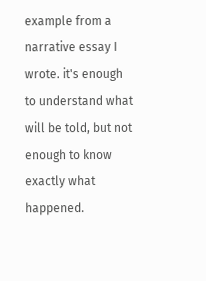example from a narrative essay I wrote. it's enough to understand what will be told, but not enough to know exactly what happened.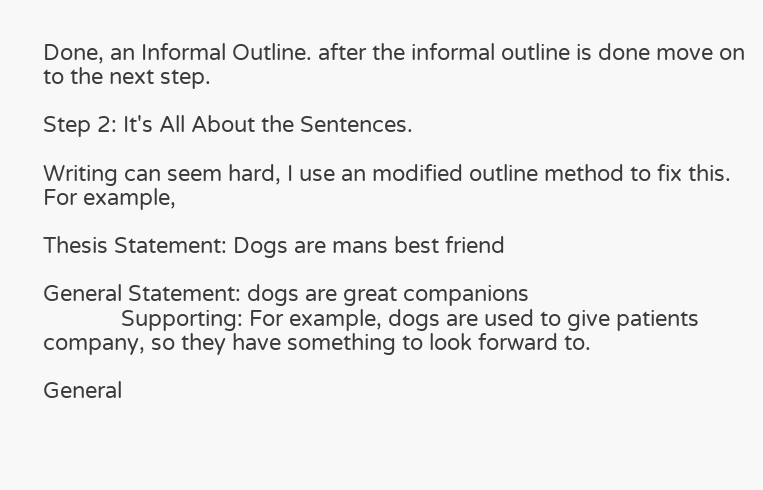Done, an Informal Outline. after the informal outline is done move on to the next step.

Step 2: It's All About the Sentences.

Writing can seem hard, I use an modified outline method to fix this. For example,

Thesis Statement: Dogs are mans best friend

General Statement: dogs are great companions
             Supporting: For example, dogs are used to give patients company, so they have something to look forward to.

General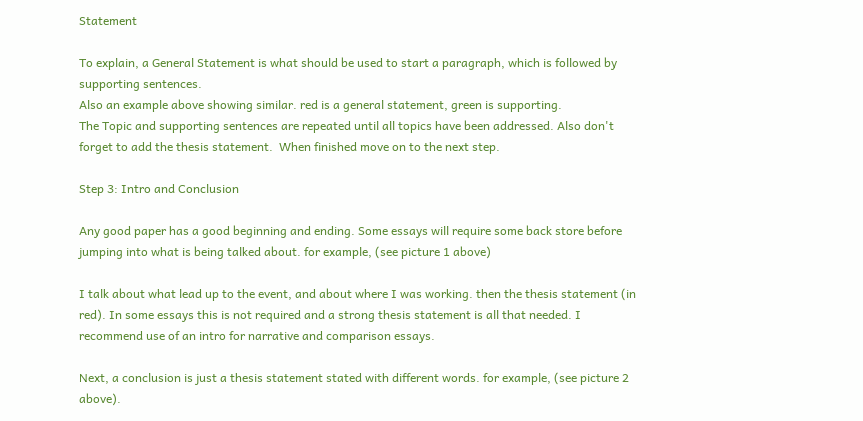Statement

To explain, a General Statement is what should be used to start a paragraph, which is followed by supporting sentences.
Also an example above showing similar. red is a general statement, green is supporting.
The Topic and supporting sentences are repeated until all topics have been addressed. Also don't forget to add the thesis statement.  When finished move on to the next step.

Step 3: Intro and Conclusion

Any good paper has a good beginning and ending. Some essays will require some back store before jumping into what is being talked about. for example, (see picture 1 above)

I talk about what lead up to the event, and about where I was working. then the thesis statement (in red). In some essays this is not required and a strong thesis statement is all that needed. I recommend use of an intro for narrative and comparison essays.

Next, a conclusion is just a thesis statement stated with different words. for example, (see picture 2 above).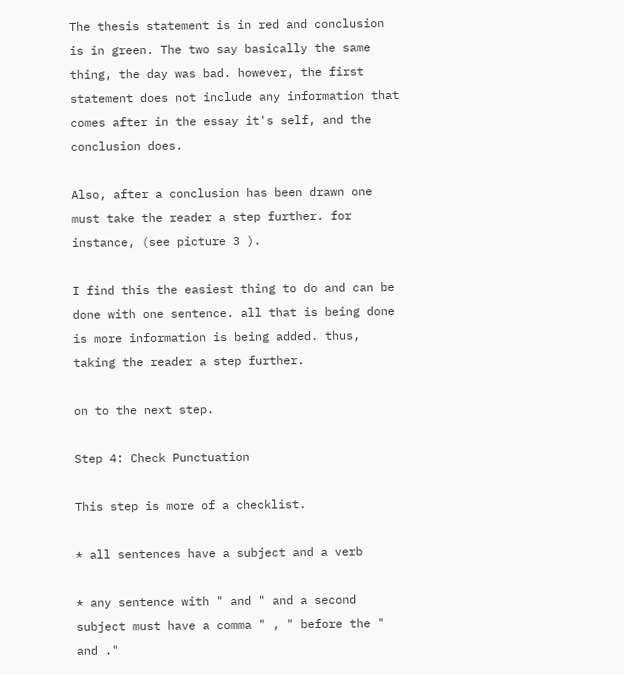The thesis statement is in red and conclusion is in green. The two say basically the same thing, the day was bad. however, the first statement does not include any information that comes after in the essay it's self, and the conclusion does.

Also, after a conclusion has been drawn one must take the reader a step further. for instance, (see picture 3 ).

I find this the easiest thing to do and can be done with one sentence. all that is being done is more information is being added. thus, taking the reader a step further.

on to the next step.

Step 4: Check Punctuation

This step is more of a checklist.

* all sentences have a subject and a verb

* any sentence with " and " and a second subject must have a comma " , " before the " and ."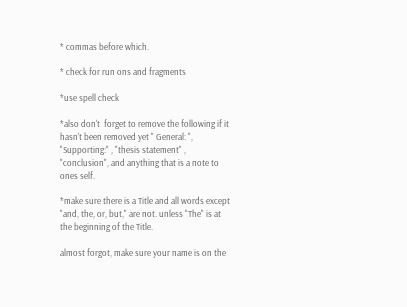* commas before which.

* check for run ons and fragments

*use spell check

*also don't  forget to remove the following if it hasn't been removed yet " General: ", "Supporting:" , "thesis statement" , "conclusion", and anything that is a note to ones self.

*make sure there is a Title and all words except "and, the, or, but," are not. unless "The" is at the beginning of the Title.

almost forgot, make sure your name is on the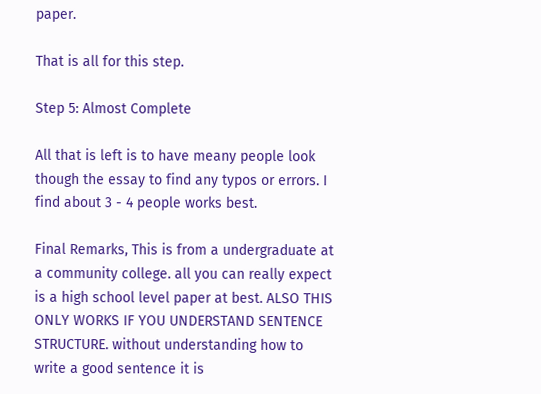paper.

That is all for this step.

Step 5: Almost Complete

All that is left is to have meany people look though the essay to find any typos or errors. I find about 3 - 4 people works best.

Final Remarks, This is from a undergraduate at a community college. all you can really expect is a high school level paper at best. ALSO THIS ONLY WORKS IF YOU UNDERSTAND SENTENCE STRUCTURE. without understanding how to write a good sentence it is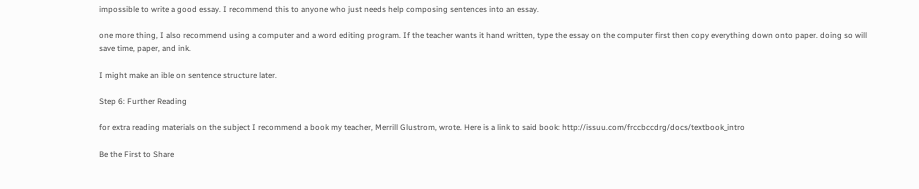impossible to write a good essay. I recommend this to anyone who just needs help composing sentences into an essay.

one more thing, I also recommend using a computer and a word editing program. If the teacher wants it hand written, type the essay on the computer first then copy everything down onto paper. doing so will save time, paper, and ink.

I might make an ible on sentence structure later.

Step 6: Further Reading

for extra reading materials on the subject I recommend a book my teacher, Merrill Glustrom, wrote. Here is a link to said book: http://issuu.com/frccbccdrg/docs/textbook_intro

Be the First to Share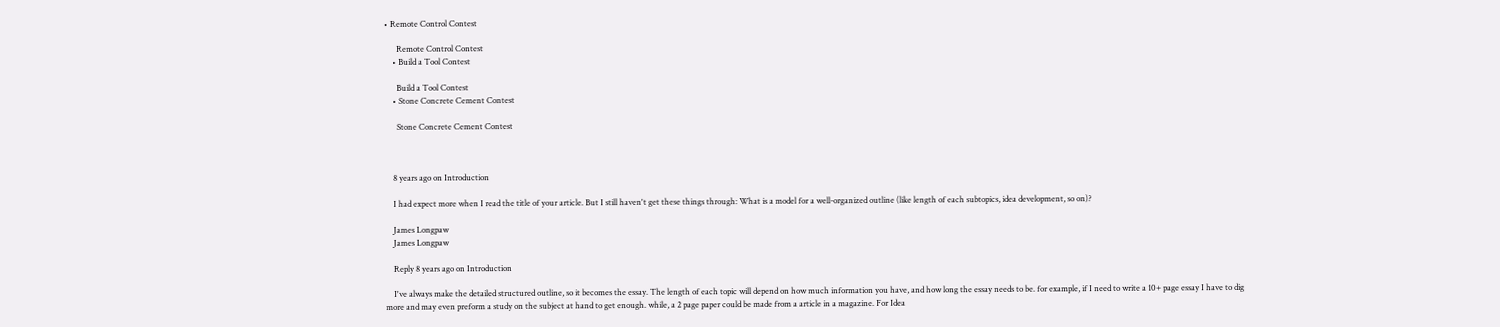• Remote Control Contest

      Remote Control Contest
    • Build a Tool Contest

      Build a Tool Contest
    • Stone Concrete Cement Contest

      Stone Concrete Cement Contest



    8 years ago on Introduction

    I had expect more when I read the title of your article. But I still haven't get these things through: What is a model for a well-organized outline (like length of each subtopics, idea development, so on)?

    James Longpaw
    James Longpaw

    Reply 8 years ago on Introduction

    I've always make the detailed structured outline, so it becomes the essay. The length of each topic will depend on how much information you have, and how long the essay needs to be. for example, if I need to write a 10+ page essay I have to dig more and may even preform a study on the subject at hand to get enough. while, a 2 page paper could be made from a article in a magazine. For Idea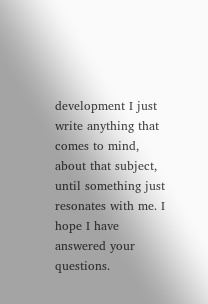development I just write anything that comes to mind, about that subject, until something just resonates with me. I hope I have answered your questions.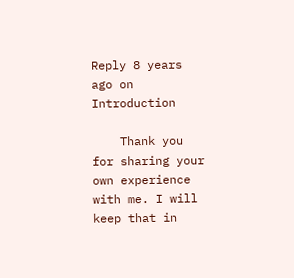Reply 8 years ago on Introduction

    Thank you for sharing your own experience with me. I will keep that in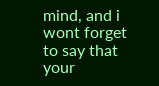mind, and i wont forget to say that your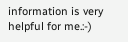information is very helpful for me.:-)